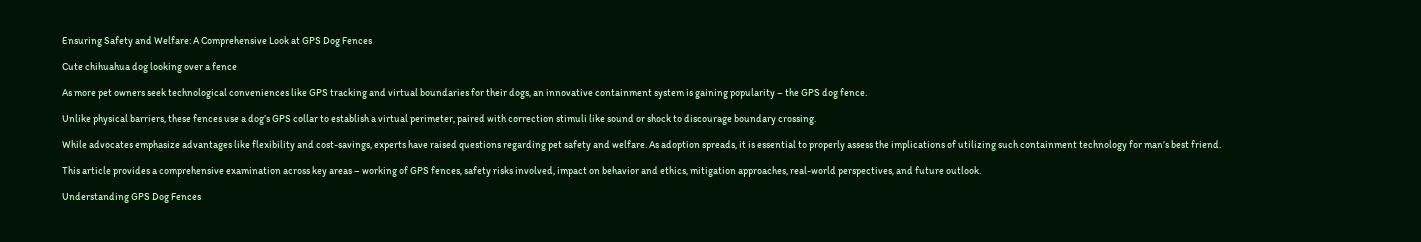Ensuring Safety and Welfare: A Comprehensive Look at GPS Dog Fences

Cute chihuahua dog looking over a fence

As more pet owners seek technological conveniences like GPS tracking and virtual boundaries for their dogs, an innovative containment system is gaining popularity – the GPS dog fence.

Unlike physical barriers, these fences use a dog’s GPS collar to establish a virtual perimeter, paired with correction stimuli like sound or shock to discourage boundary crossing.

While advocates emphasize advantages like flexibility and cost-savings, experts have raised questions regarding pet safety and welfare. As adoption spreads, it is essential to properly assess the implications of utilizing such containment technology for man’s best friend.

This article provides a comprehensive examination across key areas – working of GPS fences, safety risks involved, impact on behavior and ethics, mitigation approaches, real-world perspectives, and future outlook.

Understanding GPS Dog Fences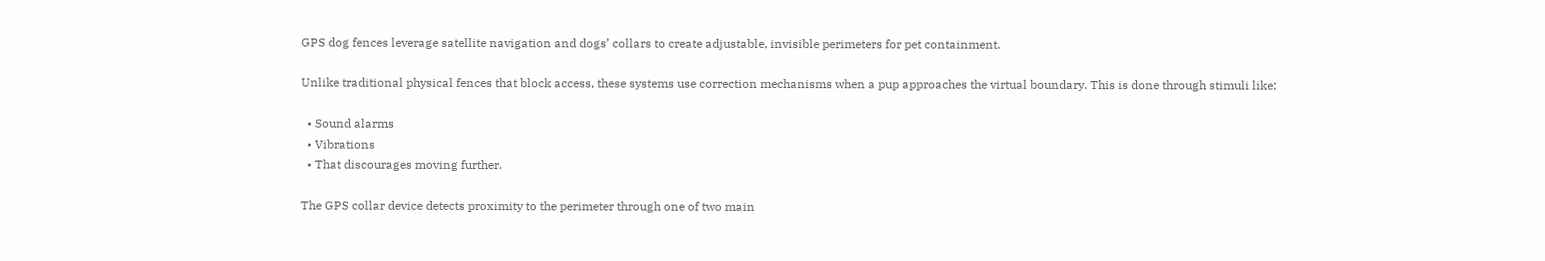GPS dog fences leverage satellite navigation and dogs’ collars to create adjustable, invisible perimeters for pet containment.

Unlike traditional physical fences that block access, these systems use correction mechanisms when a pup approaches the virtual boundary. This is done through stimuli like:

  • Sound alarms
  • Vibrations
  • That discourages moving further.

The GPS collar device detects proximity to the perimeter through one of two main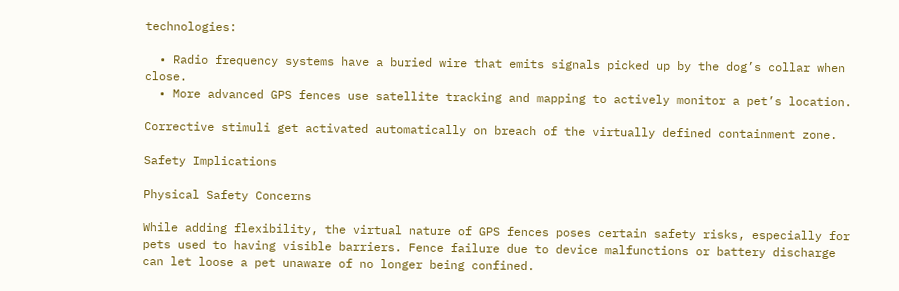technologies:

  • Radio frequency systems have a buried wire that emits signals picked up by the dog’s collar when close.
  • More advanced GPS fences use satellite tracking and mapping to actively monitor a pet’s location.

Corrective stimuli get activated automatically on breach of the virtually defined containment zone.

Safety Implications

Physical Safety Concerns

While adding flexibility, the virtual nature of GPS fences poses certain safety risks, especially for pets used to having visible barriers. Fence failure due to device malfunctions or battery discharge can let loose a pet unaware of no longer being confined.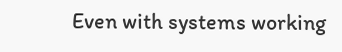Even with systems working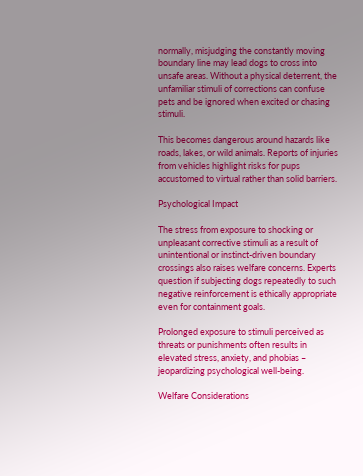normally, misjudging the constantly moving boundary line may lead dogs to cross into unsafe areas. Without a physical deterrent, the unfamiliar stimuli of corrections can confuse pets and be ignored when excited or chasing stimuli.

This becomes dangerous around hazards like roads, lakes, or wild animals. Reports of injuries from vehicles highlight risks for pups accustomed to virtual rather than solid barriers.

Psychological Impact

The stress from exposure to shocking or unpleasant corrective stimuli as a result of unintentional or instinct-driven boundary crossings also raises welfare concerns. Experts question if subjecting dogs repeatedly to such negative reinforcement is ethically appropriate even for containment goals.

Prolonged exposure to stimuli perceived as threats or punishments often results in elevated stress, anxiety, and phobias – jeopardizing psychological well-being.

Welfare Considerations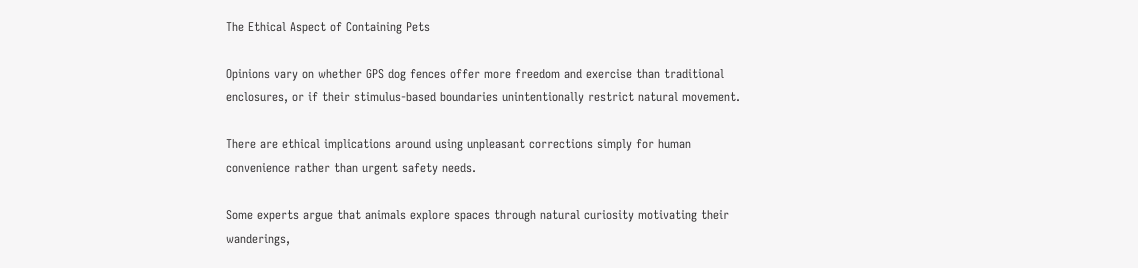The Ethical Aspect of Containing Pets

Opinions vary on whether GPS dog fences offer more freedom and exercise than traditional enclosures, or if their stimulus-based boundaries unintentionally restrict natural movement.

There are ethical implications around using unpleasant corrections simply for human convenience rather than urgent safety needs.

Some experts argue that animals explore spaces through natural curiosity motivating their wanderings,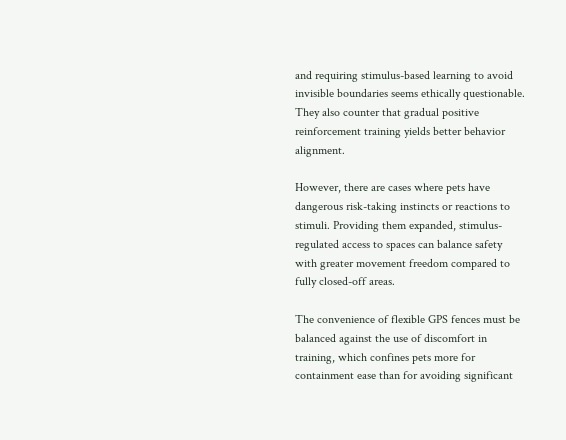and requiring stimulus-based learning to avoid invisible boundaries seems ethically questionable. They also counter that gradual positive reinforcement training yields better behavior alignment.

However, there are cases where pets have dangerous risk-taking instincts or reactions to stimuli. Providing them expanded, stimulus-regulated access to spaces can balance safety with greater movement freedom compared to fully closed-off areas.

The convenience of flexible GPS fences must be balanced against the use of discomfort in training, which confines pets more for containment ease than for avoiding significant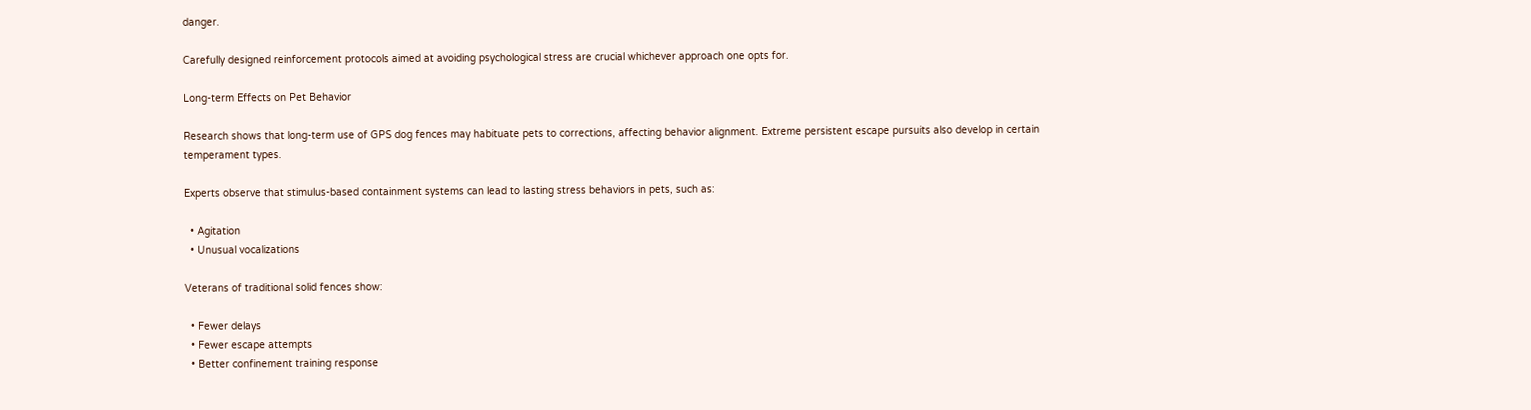danger.

Carefully designed reinforcement protocols aimed at avoiding psychological stress are crucial whichever approach one opts for.

Long-term Effects on Pet Behavior

Research shows that long-term use of GPS dog fences may habituate pets to corrections, affecting behavior alignment. Extreme persistent escape pursuits also develop in certain temperament types.

Experts observe that stimulus-based containment systems can lead to lasting stress behaviors in pets, such as:

  • Agitation
  • Unusual vocalizations

Veterans of traditional solid fences show:

  • Fewer delays
  • Fewer escape attempts
  • Better confinement training response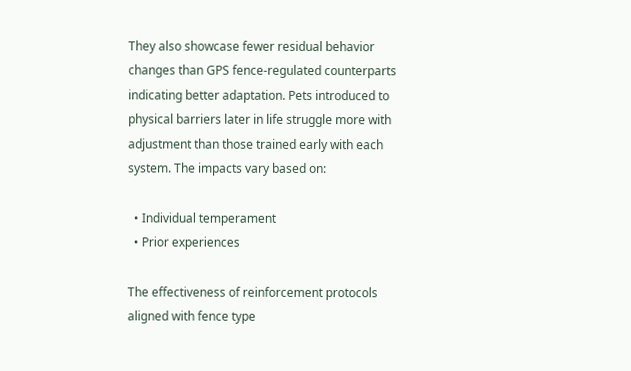They also showcase fewer residual behavior changes than GPS fence-regulated counterparts indicating better adaptation. Pets introduced to physical barriers later in life struggle more with adjustment than those trained early with each system. The impacts vary based on:

  • Individual temperament
  • Prior experiences

The effectiveness of reinforcement protocols aligned with fence type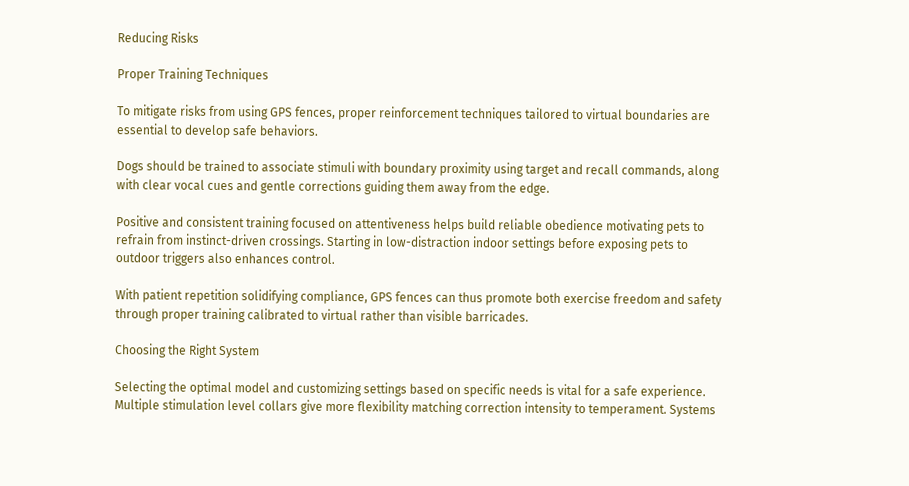Reducing Risks

Proper Training Techniques

To mitigate risks from using GPS fences, proper reinforcement techniques tailored to virtual boundaries are essential to develop safe behaviors.

Dogs should be trained to associate stimuli with boundary proximity using target and recall commands, along with clear vocal cues and gentle corrections guiding them away from the edge.

Positive and consistent training focused on attentiveness helps build reliable obedience motivating pets to refrain from instinct-driven crossings. Starting in low-distraction indoor settings before exposing pets to outdoor triggers also enhances control.

With patient repetition solidifying compliance, GPS fences can thus promote both exercise freedom and safety through proper training calibrated to virtual rather than visible barricades.

Choosing the Right System

Selecting the optimal model and customizing settings based on specific needs is vital for a safe experience. Multiple stimulation level collars give more flexibility matching correction intensity to temperament. Systems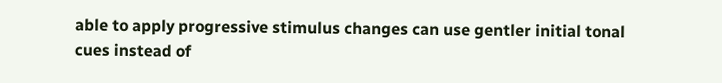able to apply progressive stimulus changes can use gentler initial tonal cues instead of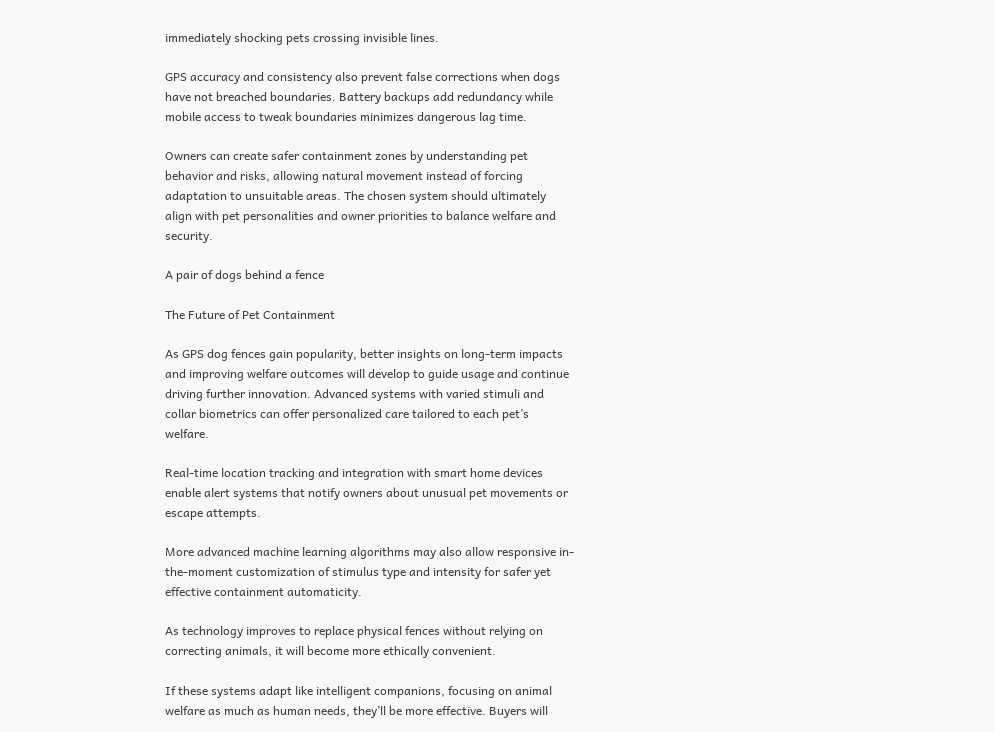immediately shocking pets crossing invisible lines.

GPS accuracy and consistency also prevent false corrections when dogs have not breached boundaries. Battery backups add redundancy while mobile access to tweak boundaries minimizes dangerous lag time.

Owners can create safer containment zones by understanding pet behavior and risks, allowing natural movement instead of forcing adaptation to unsuitable areas. The chosen system should ultimately align with pet personalities and owner priorities to balance welfare and security.

A pair of dogs behind a fence

The Future of Pet Containment

As GPS dog fences gain popularity, better insights on long-term impacts and improving welfare outcomes will develop to guide usage and continue driving further innovation. Advanced systems with varied stimuli and collar biometrics can offer personalized care tailored to each pet’s welfare.

Real-time location tracking and integration with smart home devices enable alert systems that notify owners about unusual pet movements or escape attempts.

More advanced machine learning algorithms may also allow responsive in-the-moment customization of stimulus type and intensity for safer yet effective containment automaticity.

As technology improves to replace physical fences without relying on correcting animals, it will become more ethically convenient.

If these systems adapt like intelligent companions, focusing on animal welfare as much as human needs, they’ll be more effective. Buyers will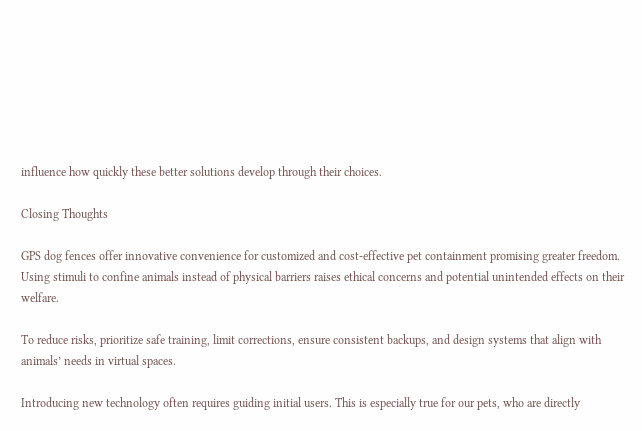influence how quickly these better solutions develop through their choices.

Closing Thoughts

GPS dog fences offer innovative convenience for customized and cost-effective pet containment promising greater freedom. Using stimuli to confine animals instead of physical barriers raises ethical concerns and potential unintended effects on their welfare.

To reduce risks, prioritize safe training, limit corrections, ensure consistent backups, and design systems that align with animals’ needs in virtual spaces.

Introducing new technology often requires guiding initial users. This is especially true for our pets, who are directly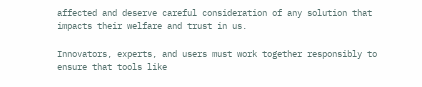affected and deserve careful consideration of any solution that impacts their welfare and trust in us.

Innovators, experts, and users must work together responsibly to ensure that tools like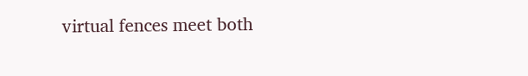virtual fences meet both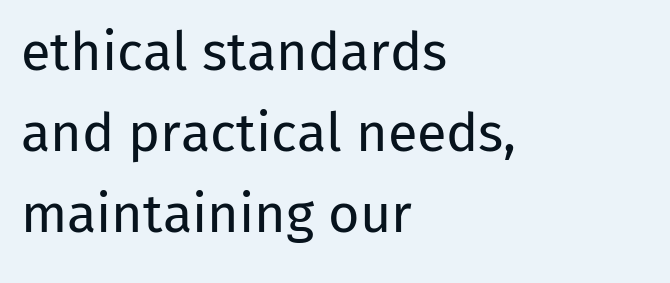ethical standards and practical needs, maintaining our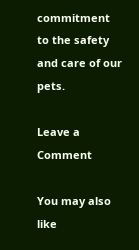commitment to the safety and care of our pets.

Leave a Comment

You may also like